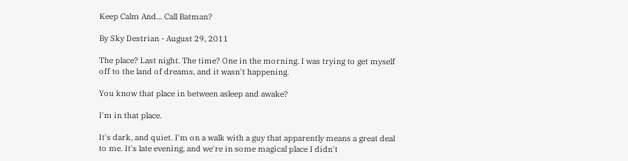Keep Calm And... Call Batman?

By Sky Destrian - August 29, 2011

The place? Last night. The time? One in the morning. I was trying to get myself off to the land of dreams, and it wasn't happening.

You know that place in between asleep and awake?

I'm in that place.

It's dark, and quiet. I'm on a walk with a guy that apparently means a great deal to me. It's late evening, and we're in some magical place I didn't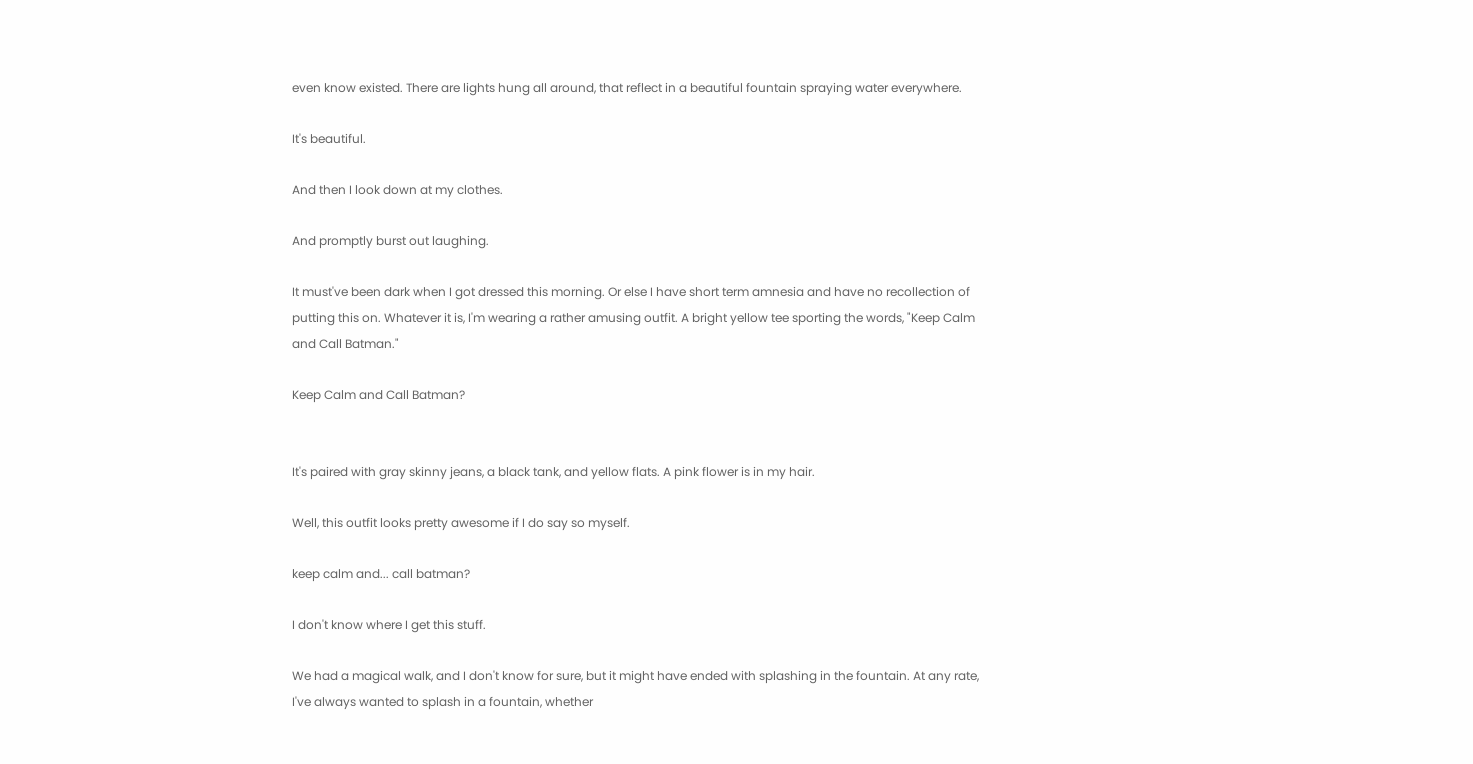even know existed. There are lights hung all around, that reflect in a beautiful fountain spraying water everywhere.

It's beautiful.

And then I look down at my clothes.

And promptly burst out laughing.

It must've been dark when I got dressed this morning. Or else I have short term amnesia and have no recollection of putting this on. Whatever it is, I'm wearing a rather amusing outfit. A bright yellow tee sporting the words, "Keep Calm and Call Batman."

Keep Calm and Call Batman?


It's paired with gray skinny jeans, a black tank, and yellow flats. A pink flower is in my hair.

Well, this outfit looks pretty awesome if I do say so myself.

keep calm and... call batman?

I don't know where I get this stuff.

We had a magical walk, and I don't know for sure, but it might have ended with splashing in the fountain. At any rate, I've always wanted to splash in a fountain, whether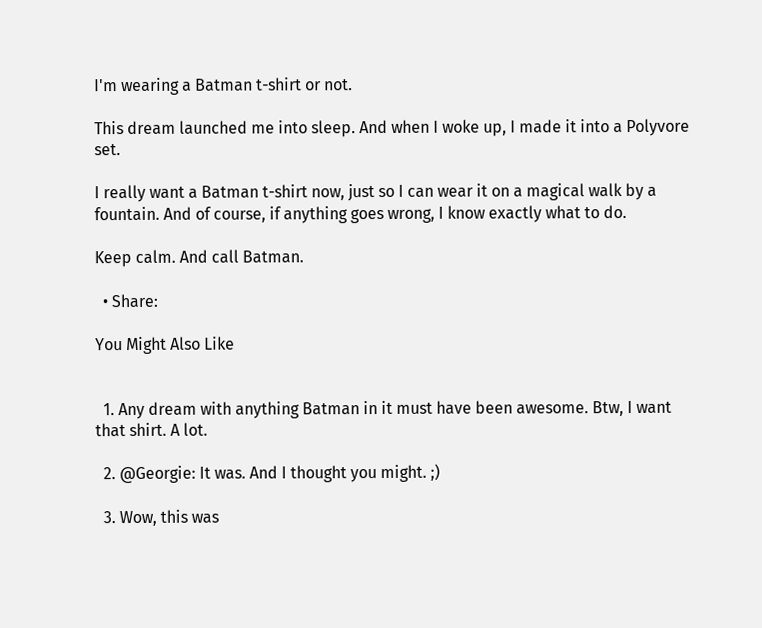I'm wearing a Batman t-shirt or not.

This dream launched me into sleep. And when I woke up, I made it into a Polyvore set.

I really want a Batman t-shirt now, just so I can wear it on a magical walk by a fountain. And of course, if anything goes wrong, I know exactly what to do.

Keep calm. And call Batman.

  • Share:

You Might Also Like


  1. Any dream with anything Batman in it must have been awesome. Btw, I want that shirt. A lot.

  2. @Georgie: It was. And I thought you might. ;)

  3. Wow, this was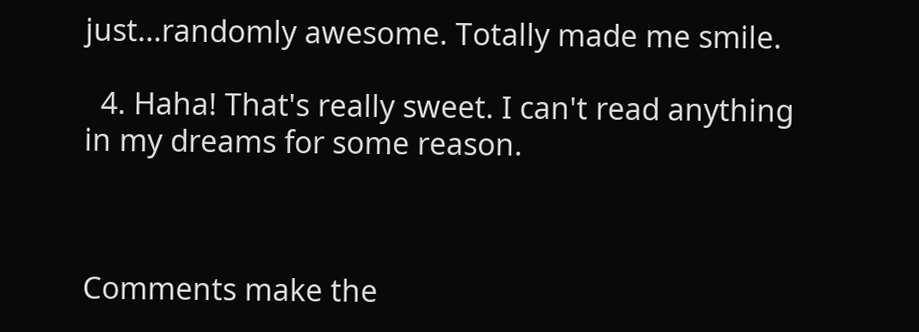just...randomly awesome. Totally made me smile.

  4. Haha! That's really sweet. I can't read anything in my dreams for some reason.



Comments make the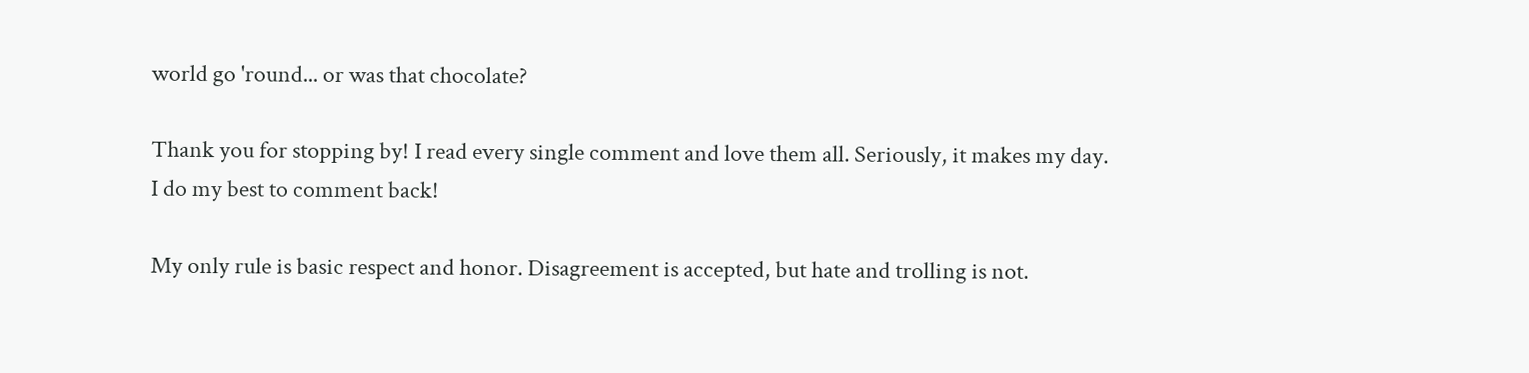world go 'round... or was that chocolate?

Thank you for stopping by! I read every single comment and love them all. Seriously, it makes my day. I do my best to comment back!

My only rule is basic respect and honor. Disagreement is accepted, but hate and trolling is not.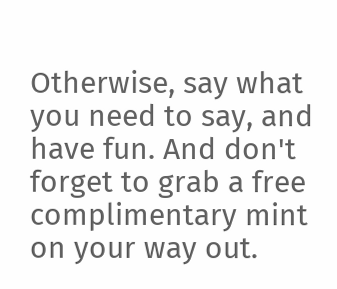Otherwise, say what you need to say, and have fun. And don't forget to grab a free complimentary mint on your way out.